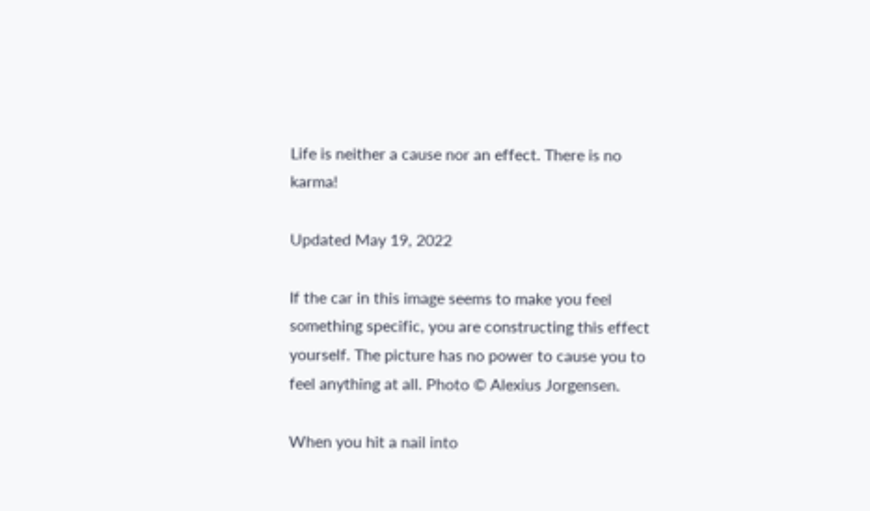Life is neither a cause nor an effect. There is no karma!

Updated May 19, 2022

If the car in this image seems to make you feel something specific, you are constructing this effect yourself. The picture has no power to cause you to feel anything at all. Photo © Alexius Jorgensen.

When you hit a nail into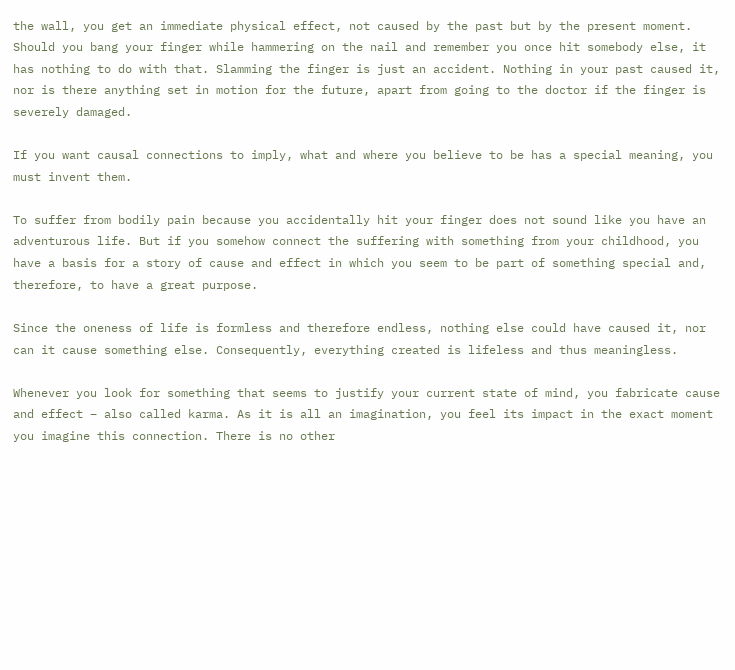the wall, you get an immediate physical effect, not caused by the past but by the present moment. Should you bang your finger while hammering on the nail and remember you once hit somebody else, it has nothing to do with that. Slamming the finger is just an accident. Nothing in your past caused it, nor is there anything set in motion for the future, apart from going to the doctor if the finger is severely damaged.

If you want causal connections to imply, what and where you believe to be has a special meaning, you must invent them.

To suffer from bodily pain because you accidentally hit your finger does not sound like you have an adventurous life. But if you somehow connect the suffering with something from your childhood, you have a basis for a story of cause and effect in which you seem to be part of something special and, therefore, to have a great purpose.

Since the oneness of life is formless and therefore endless, nothing else could have caused it, nor can it cause something else. Consequently, everything created is lifeless and thus meaningless.

Whenever you look for something that seems to justify your current state of mind, you fabricate cause and effect – also called karma. As it is all an imagination, you feel its impact in the exact moment you imagine this connection. There is no other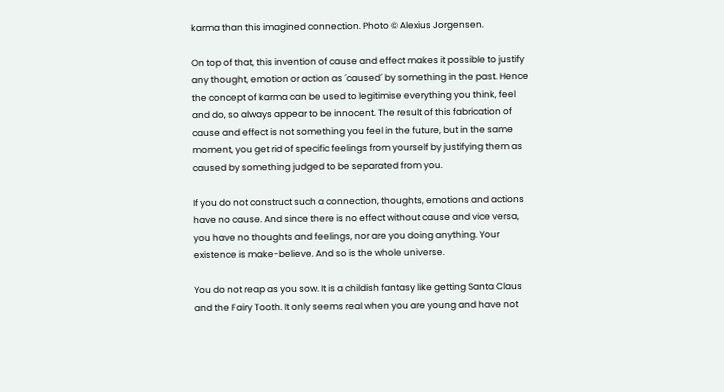karma than this imagined connection. Photo © Alexius Jorgensen.

On top of that, this invention of cause and effect makes it possible to justify any thought, emotion or action as ´caused´ by something in the past. Hence the concept of karma can be used to legitimise everything you think, feel and do, so always appear to be innocent. The result of this fabrication of cause and effect is not something you feel in the future, but in the same moment, you get rid of specific feelings from yourself by justifying them as caused by something judged to be separated from you.

If you do not construct such a connection, thoughts, emotions and actions have no cause. And since there is no effect without cause and vice versa, you have no thoughts and feelings, nor are you doing anything. Your existence is make-believe. And so is the whole universe.

You do not reap as you sow. It is a childish fantasy like getting Santa Claus and the Fairy Tooth. It only seems real when you are young and have not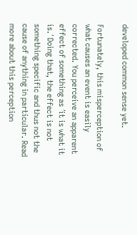developed common sense yet.

Fortunately, this misperception of what causes an event is easily corrected. You perceive an apparent effect of something as ´it is what it is.´ Doing that, the effect is not something specific and thus not the cause of anything in particular. Read more about this perception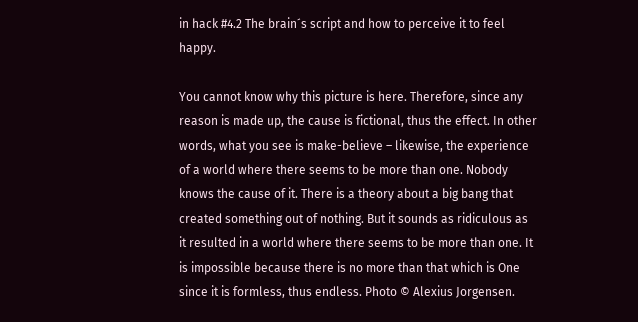in hack #4.2 The brain´s script and how to perceive it to feel happy.

You cannot know why this picture is here. Therefore, since any reason is made up, the cause is fictional, thus the effect. In other words, what you see is make-believe – likewise, the experience of a world where there seems to be more than one. Nobody knows the cause of it. There is a theory about a big bang that created something out of nothing. But it sounds as ridiculous as it resulted in a world where there seems to be more than one. It is impossible because there is no more than that which is One since it is formless, thus endless. Photo © Alexius Jorgensen.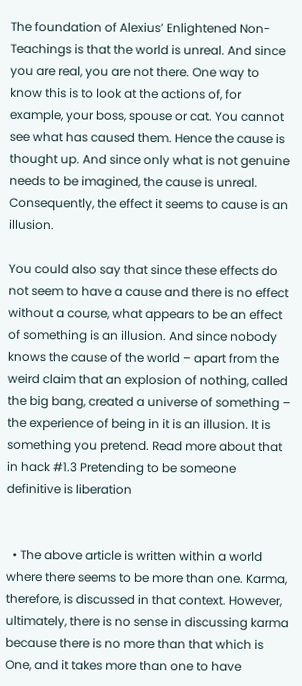The foundation of Alexius’ Enlightened Non-Teachings is that the world is unreal. And since you are real, you are not there. One way to know this is to look at the actions of, for example, your boss, spouse or cat. You cannot see what has caused them. Hence the cause is thought up. And since only what is not genuine needs to be imagined, the cause is unreal. Consequently, the effect it seems to cause is an illusion.

You could also say that since these effects do not seem to have a cause and there is no effect without a course, what appears to be an effect of something is an illusion. And since nobody knows the cause of the world – apart from the weird claim that an explosion of nothing, called the big bang, created a universe of something – the experience of being in it is an illusion. It is something you pretend. Read more about that in hack #1.3 Pretending to be someone definitive is liberation


  • The above article is written within a world where there seems to be more than one. Karma, therefore, is discussed in that context. However, ultimately, there is no sense in discussing karma because there is no more than that which is One, and it takes more than one to have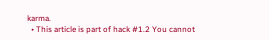karma.
  • This article is part of hack #1.2 You cannot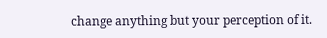change anything but your perception of it.